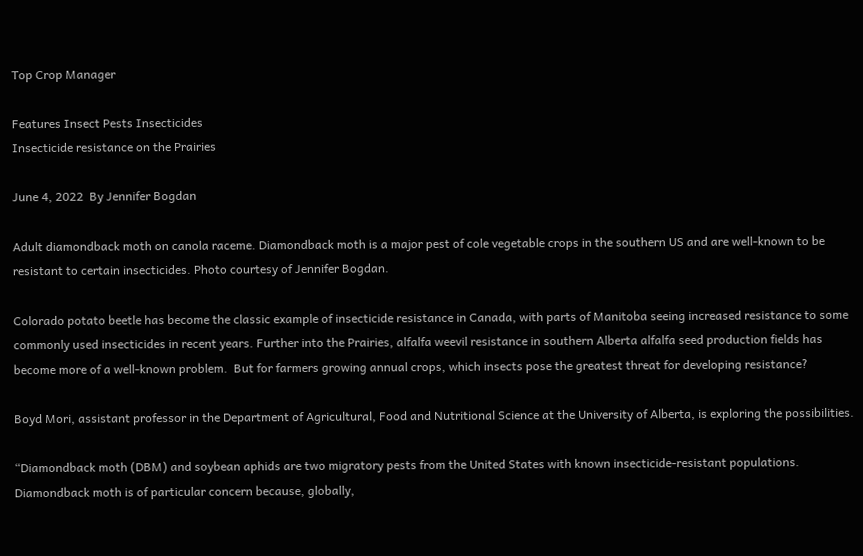Top Crop Manager

Features Insect Pests Insecticides
Insecticide resistance on the Prairies

June 4, 2022  By Jennifer Bogdan

Adult diamondback moth on canola raceme. Diamondback moth is a major pest of cole vegetable crops in the southern US and are well-known to be resistant to certain insecticides. Photo courtesy of Jennifer Bogdan.

Colorado potato beetle has become the classic example of insecticide resistance in Canada, with parts of Manitoba seeing increased resistance to some commonly used insecticides in recent years. Further into the Prairies, alfalfa weevil resistance in southern Alberta alfalfa seed production fields has become more of a well-known problem.  But for farmers growing annual crops, which insects pose the greatest threat for developing resistance?

Boyd Mori, assistant professor in the Department of Agricultural, Food and Nutritional Science at the University of Alberta, is exploring the possibilities.

“Diamondback moth (DBM) and soybean aphids are two migratory pests from the United States with known insecticide-resistant populations.  Diamondback moth is of particular concern because, globally,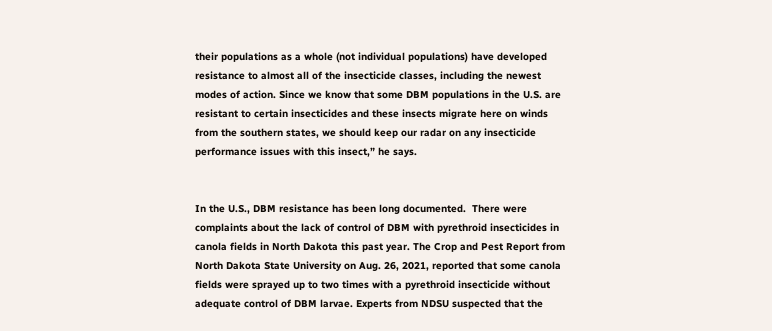their populations as a whole (not individual populations) have developed resistance to almost all of the insecticide classes, including the newest modes of action. Since we know that some DBM populations in the U.S. are resistant to certain insecticides and these insects migrate here on winds from the southern states, we should keep our radar on any insecticide performance issues with this insect,” he says.


In the U.S., DBM resistance has been long documented.  There were complaints about the lack of control of DBM with pyrethroid insecticides in canola fields in North Dakota this past year. The Crop and Pest Report from North Dakota State University on Aug. 26, 2021, reported that some canola fields were sprayed up to two times with a pyrethroid insecticide without adequate control of DBM larvae. Experts from NDSU suspected that the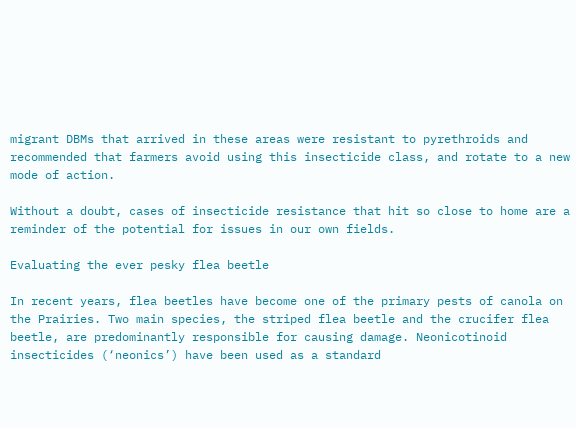migrant DBMs that arrived in these areas were resistant to pyrethroids and recommended that farmers avoid using this insecticide class, and rotate to a new mode of action.

Without a doubt, cases of insecticide resistance that hit so close to home are a reminder of the potential for issues in our own fields.

Evaluating the ever pesky flea beetle

In recent years, flea beetles have become one of the primary pests of canola on the Prairies. Two main species, the striped flea beetle and the crucifer flea beetle, are predominantly responsible for causing damage. Neonicotinoid insecticides (‘neonics’) have been used as a standard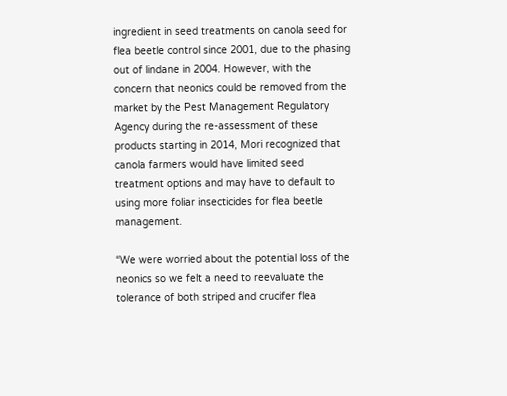ingredient in seed treatments on canola seed for flea beetle control since 2001, due to the phasing out of lindane in 2004. However, with the concern that neonics could be removed from the market by the Pest Management Regulatory Agency during the re-assessment of these products starting in 2014, Mori recognized that canola farmers would have limited seed treatment options and may have to default to using more foliar insecticides for flea beetle management.

“We were worried about the potential loss of the neonics so we felt a need to reevaluate the tolerance of both striped and crucifer flea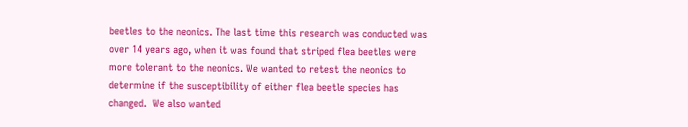beetles to the neonics. The last time this research was conducted was over 14 years ago, when it was found that striped flea beetles were more tolerant to the neonics. We wanted to retest the neonics to determine if the susceptibility of either flea beetle species has changed.  We also wanted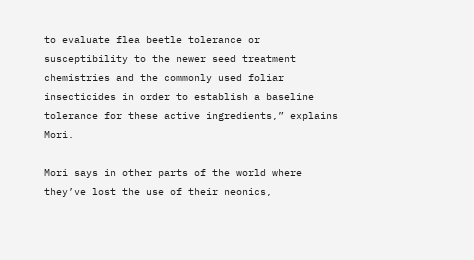to evaluate flea beetle tolerance or susceptibility to the newer seed treatment chemistries and the commonly used foliar insecticides in order to establish a baseline tolerance for these active ingredients,” explains Mori.

Mori says in other parts of the world where they’ve lost the use of their neonics,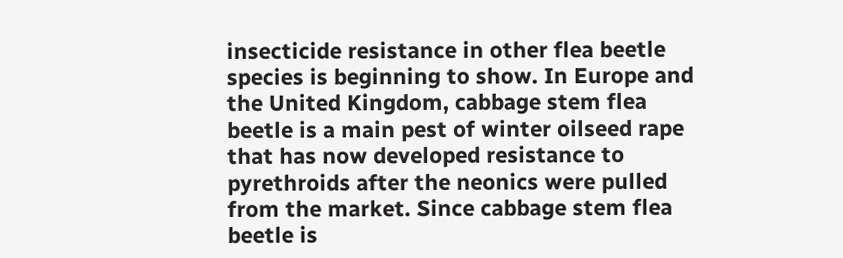insecticide resistance in other flea beetle species is beginning to show. In Europe and the United Kingdom, cabbage stem flea beetle is a main pest of winter oilseed rape that has now developed resistance to pyrethroids after the neonics were pulled from the market. Since cabbage stem flea beetle is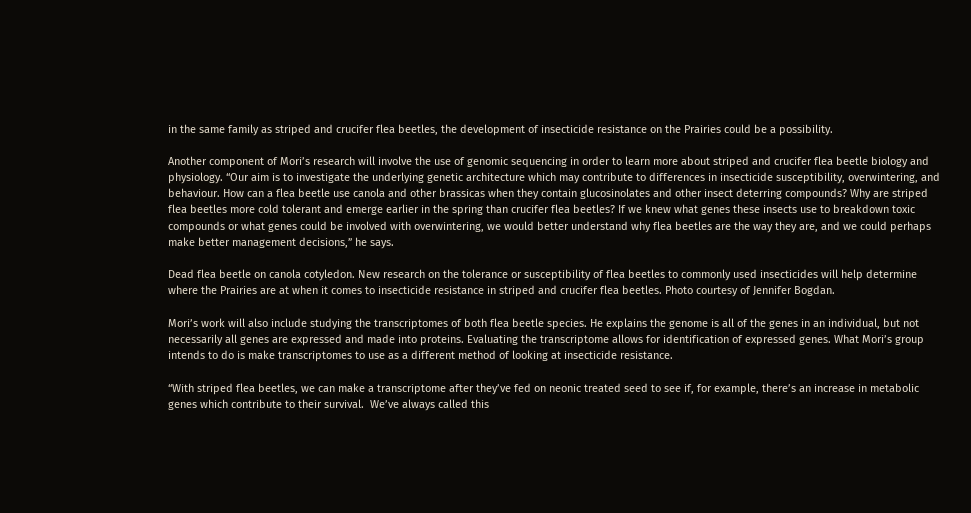in the same family as striped and crucifer flea beetles, the development of insecticide resistance on the Prairies could be a possibility.

Another component of Mori’s research will involve the use of genomic sequencing in order to learn more about striped and crucifer flea beetle biology and physiology. “Our aim is to investigate the underlying genetic architecture which may contribute to differences in insecticide susceptibility, overwintering, and behaviour. How can a flea beetle use canola and other brassicas when they contain glucosinolates and other insect deterring compounds? Why are striped flea beetles more cold tolerant and emerge earlier in the spring than crucifer flea beetles? If we knew what genes these insects use to breakdown toxic compounds or what genes could be involved with overwintering, we would better understand why flea beetles are the way they are, and we could perhaps make better management decisions,” he says.

Dead flea beetle on canola cotyledon. New research on the tolerance or susceptibility of flea beetles to commonly used insecticides will help determine where the Prairies are at when it comes to insecticide resistance in striped and crucifer flea beetles. Photo courtesy of Jennifer Bogdan.

Mori’s work will also include studying the transcriptomes of both flea beetle species. He explains the genome is all of the genes in an individual, but not necessarily all genes are expressed and made into proteins. Evaluating the transcriptome allows for identification of expressed genes. What Mori’s group intends to do is make transcriptomes to use as a different method of looking at insecticide resistance.

“With striped flea beetles, we can make a transcriptome after they’ve fed on neonic treated seed to see if, for example, there’s an increase in metabolic genes which contribute to their survival.  We’ve always called this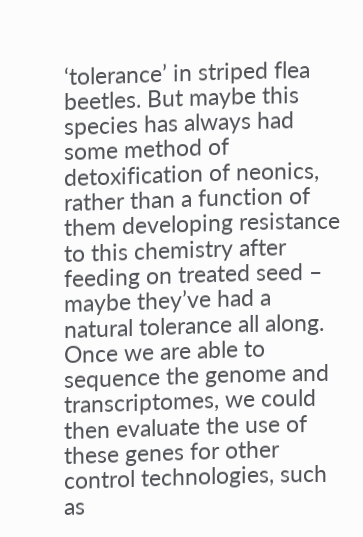‘tolerance’ in striped flea beetles. But maybe this species has always had some method of detoxification of neonics, rather than a function of them developing resistance to this chemistry after feeding on treated seed – maybe they’ve had a natural tolerance all along. Once we are able to sequence the genome and transcriptomes, we could then evaluate the use of these genes for other control technologies, such as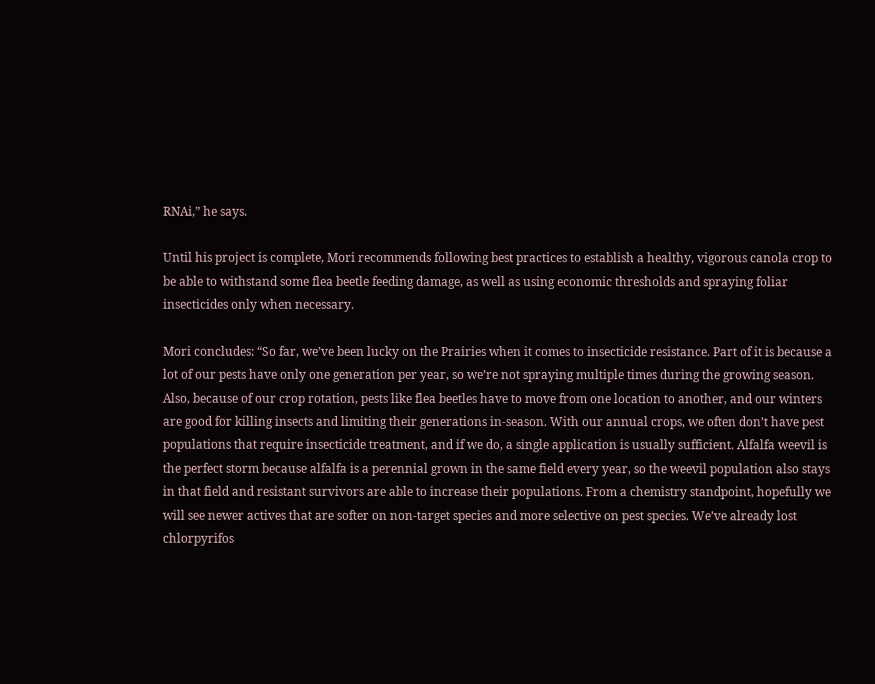RNAi,” he says.

Until his project is complete, Mori recommends following best practices to establish a healthy, vigorous canola crop to be able to withstand some flea beetle feeding damage, as well as using economic thresholds and spraying foliar insecticides only when necessary.

Mori concludes: “So far, we’ve been lucky on the Prairies when it comes to insecticide resistance. Part of it is because a lot of our pests have only one generation per year, so we’re not spraying multiple times during the growing season. Also, because of our crop rotation, pests like flea beetles have to move from one location to another, and our winters are good for killing insects and limiting their generations in-season. With our annual crops, we often don’t have pest populations that require insecticide treatment, and if we do, a single application is usually sufficient. Alfalfa weevil is the perfect storm because alfalfa is a perennial grown in the same field every year, so the weevil population also stays in that field and resistant survivors are able to increase their populations. From a chemistry standpoint, hopefully we will see newer actives that are softer on non-target species and more selective on pest species. We’ve already lost chlorpyrifos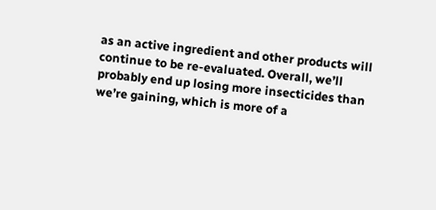as an active ingredient and other products will continue to be re-evaluated. Overall, we’ll probably end up losing more insecticides than we’re gaining, which is more of a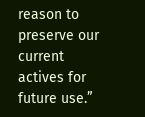reason to preserve our current actives for future use.”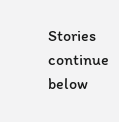Stories continue below